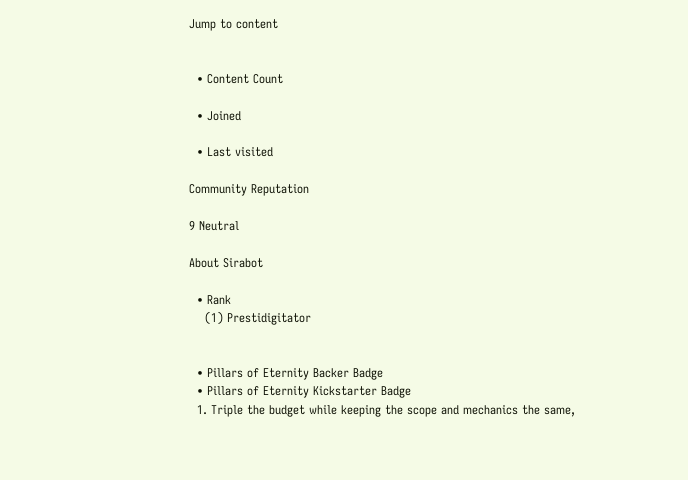Jump to content


  • Content Count

  • Joined

  • Last visited

Community Reputation

9 Neutral

About Sirabot

  • Rank
    (1) Prestidigitator


  • Pillars of Eternity Backer Badge
  • Pillars of Eternity Kickstarter Badge
  1. Triple the budget while keeping the scope and mechanics the same,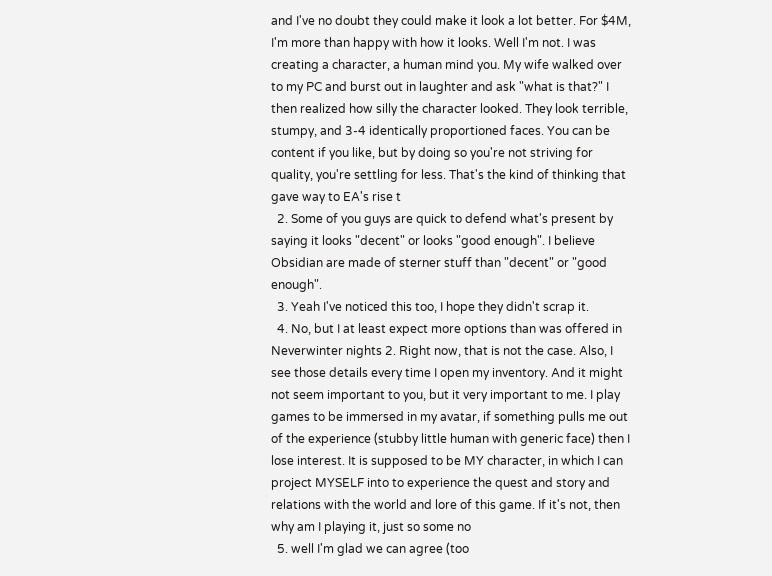and I've no doubt they could make it look a lot better. For $4M, I'm more than happy with how it looks. Well I'm not. I was creating a character, a human mind you. My wife walked over to my PC and burst out in laughter and ask "what is that?" I then realized how silly the character looked. They look terrible, stumpy, and 3-4 identically proportioned faces. You can be content if you like, but by doing so you're not striving for quality, you're settling for less. That's the kind of thinking that gave way to EA's rise t
  2. Some of you guys are quick to defend what's present by saying it looks "decent" or looks "good enough". I believe Obsidian are made of sterner stuff than "decent" or "good enough".
  3. Yeah I've noticed this too, I hope they didn't scrap it.
  4. No, but I at least expect more options than was offered in Neverwinter nights 2. Right now, that is not the case. Also, I see those details every time I open my inventory. And it might not seem important to you, but it very important to me. I play games to be immersed in my avatar, if something pulls me out of the experience (stubby little human with generic face) then I lose interest. It is supposed to be MY character, in which I can project MYSELF into to experience the quest and story and relations with the world and lore of this game. If it's not, then why am I playing it, just so some no
  5. well I'm glad we can agree (too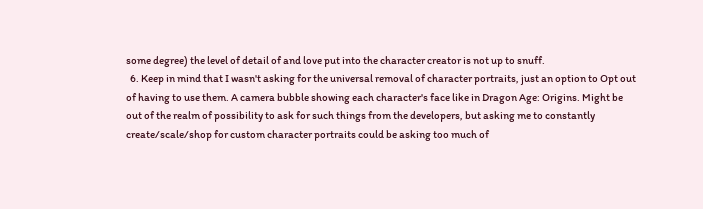some degree) the level of detail of and love put into the character creator is not up to snuff.
  6. Keep in mind that I wasn't asking for the universal removal of character portraits, just an option to Opt out of having to use them. A camera bubble showing each character's face like in Dragon Age: Origins. Might be out of the realm of possibility to ask for such things from the developers, but asking me to constantly create/scale/shop for custom character portraits could be asking too much of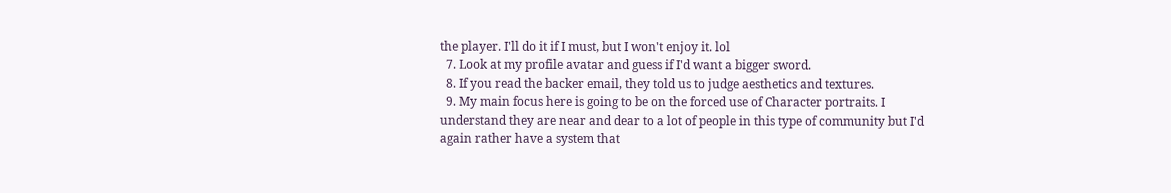the player. I'll do it if I must, but I won't enjoy it. lol
  7. Look at my profile avatar and guess if I'd want a bigger sword.
  8. If you read the backer email, they told us to judge aesthetics and textures.
  9. My main focus here is going to be on the forced use of Character portraits. I understand they are near and dear to a lot of people in this type of community but I'd again rather have a system that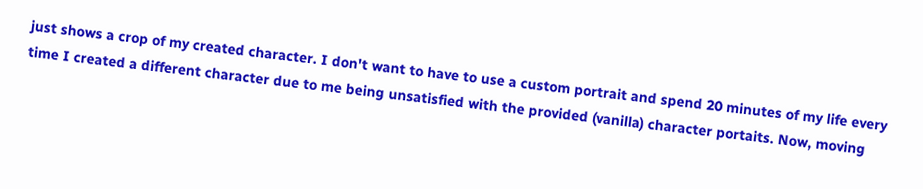just shows a crop of my created character. I don't want to have to use a custom portrait and spend 20 minutes of my life every time I created a different character due to me being unsatisfied with the provided (vanilla) character portaits. Now, moving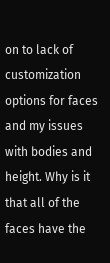on to lack of customization options for faces and my issues with bodies and height. Why is it that all of the faces have the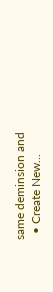same deminsion and
  • Create New...